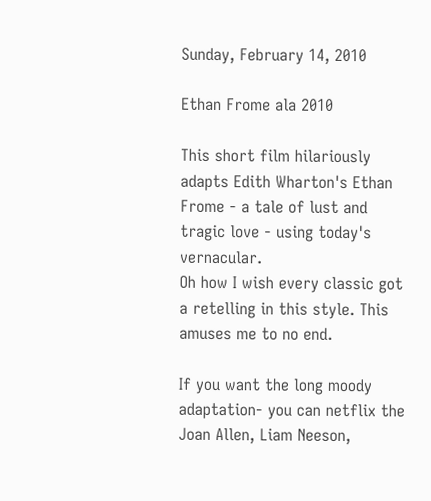Sunday, February 14, 2010

Ethan Frome ala 2010

This short film hilariously adapts Edith Wharton's Ethan Frome - a tale of lust and tragic love - using today's vernacular.
Oh how I wish every classic got a retelling in this style. This amuses me to no end.

If you want the long moody adaptation- you can netflix the Joan Allen, Liam Neeson,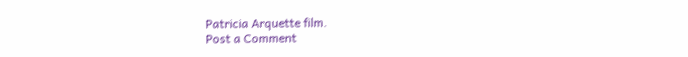Patricia Arquette film.
Post a Comment